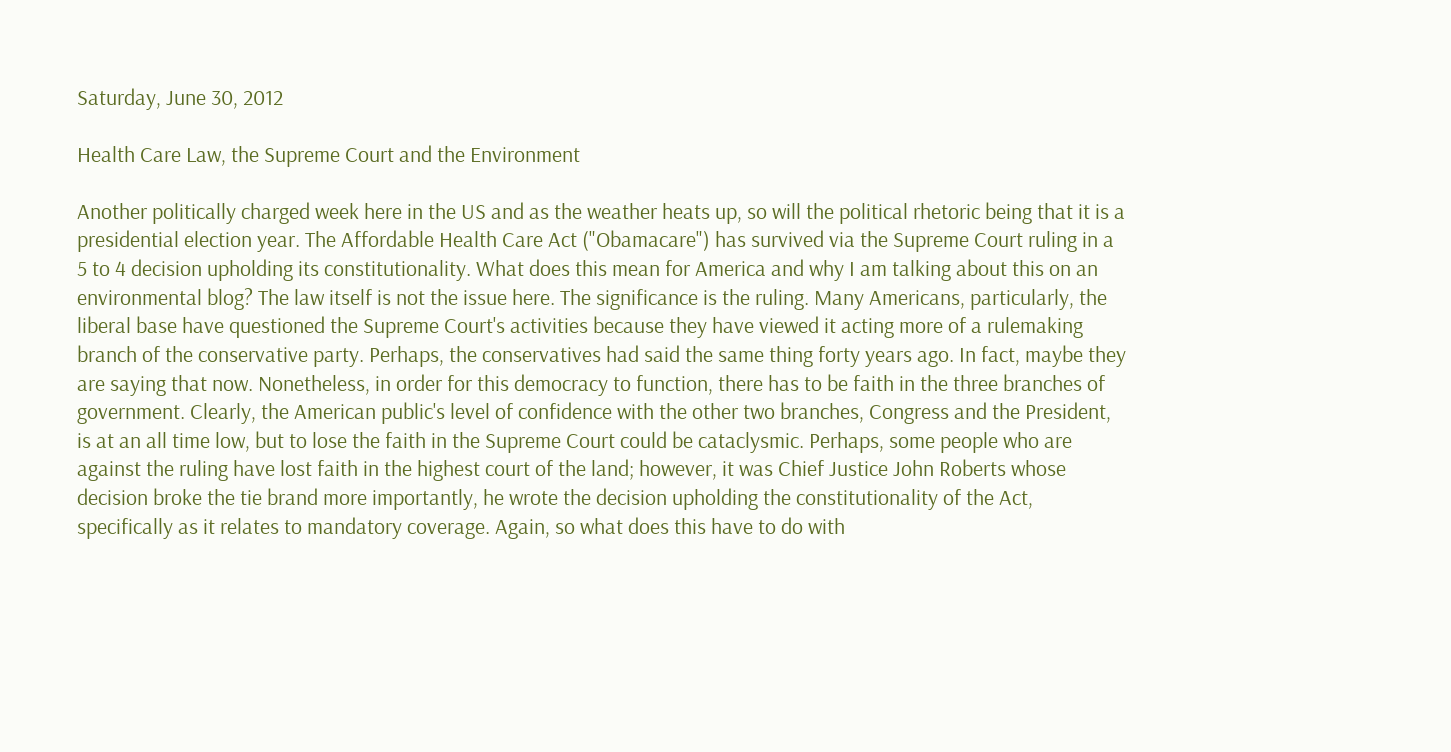Saturday, June 30, 2012

Health Care Law, the Supreme Court and the Environment

Another politically charged week here in the US and as the weather heats up, so will the political rhetoric being that it is a presidential election year. The Affordable Health Care Act ("Obamacare") has survived via the Supreme Court ruling in a 5 to 4 decision upholding its constitutionality. What does this mean for America and why I am talking about this on an environmental blog? The law itself is not the issue here. The significance is the ruling. Many Americans, particularly, the liberal base have questioned the Supreme Court's activities because they have viewed it acting more of a rulemaking branch of the conservative party. Perhaps, the conservatives had said the same thing forty years ago. In fact, maybe they are saying that now. Nonetheless, in order for this democracy to function, there has to be faith in the three branches of government. Clearly, the American public's level of confidence with the other two branches, Congress and the President, is at an all time low, but to lose the faith in the Supreme Court could be cataclysmic. Perhaps, some people who are against the ruling have lost faith in the highest court of the land; however, it was Chief Justice John Roberts whose decision broke the tie brand more importantly, he wrote the decision upholding the constitutionality of the Act, specifically as it relates to mandatory coverage. Again, so what does this have to do with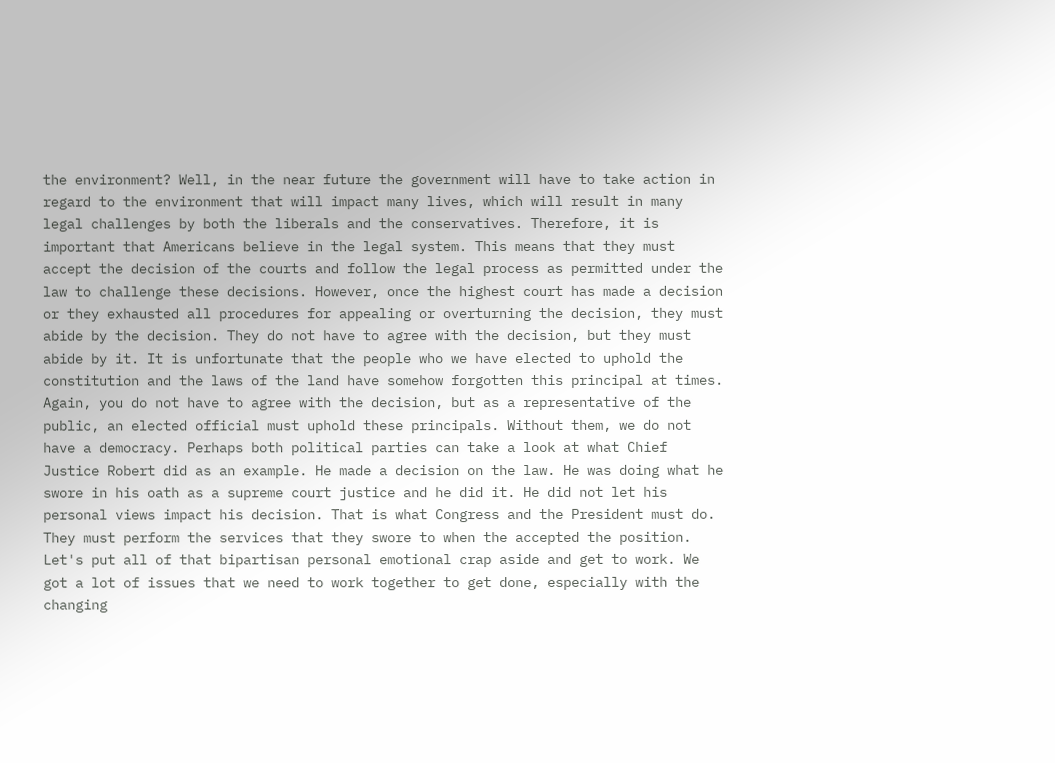the environment? Well, in the near future the government will have to take action in regard to the environment that will impact many lives, which will result in many legal challenges by both the liberals and the conservatives. Therefore, it is important that Americans believe in the legal system. This means that they must accept the decision of the courts and follow the legal process as permitted under the law to challenge these decisions. However, once the highest court has made a decision or they exhausted all procedures for appealing or overturning the decision, they must abide by the decision. They do not have to agree with the decision, but they must abide by it. It is unfortunate that the people who we have elected to uphold the constitution and the laws of the land have somehow forgotten this principal at times. Again, you do not have to agree with the decision, but as a representative of the public, an elected official must uphold these principals. Without them, we do not have a democracy. Perhaps both political parties can take a look at what Chief Justice Robert did as an example. He made a decision on the law. He was doing what he swore in his oath as a supreme court justice and he did it. He did not let his personal views impact his decision. That is what Congress and the President must do. They must perform the services that they swore to when the accepted the position. Let's put all of that bipartisan personal emotional crap aside and get to work. We got a lot of issues that we need to work together to get done, especially with the changing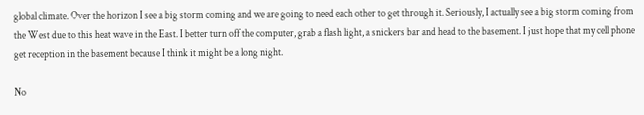global climate. Over the horizon I see a big storm coming and we are going to need each other to get through it. Seriously, I actually see a big storm coming from the West due to this heat wave in the East. I better turn off the computer, grab a flash light, a snickers bar and head to the basement. I just hope that my cell phone get reception in the basement because I think it might be a long night.

No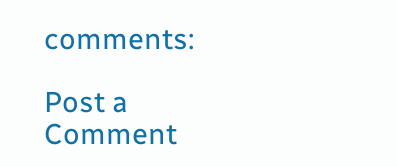comments:

Post a Comment